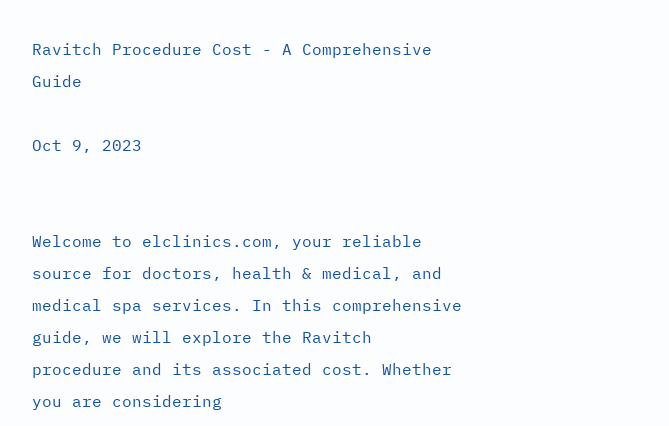Ravitch Procedure Cost - A Comprehensive Guide

Oct 9, 2023


Welcome to elclinics.com, your reliable source for doctors, health & medical, and medical spa services. In this comprehensive guide, we will explore the Ravitch procedure and its associated cost. Whether you are considering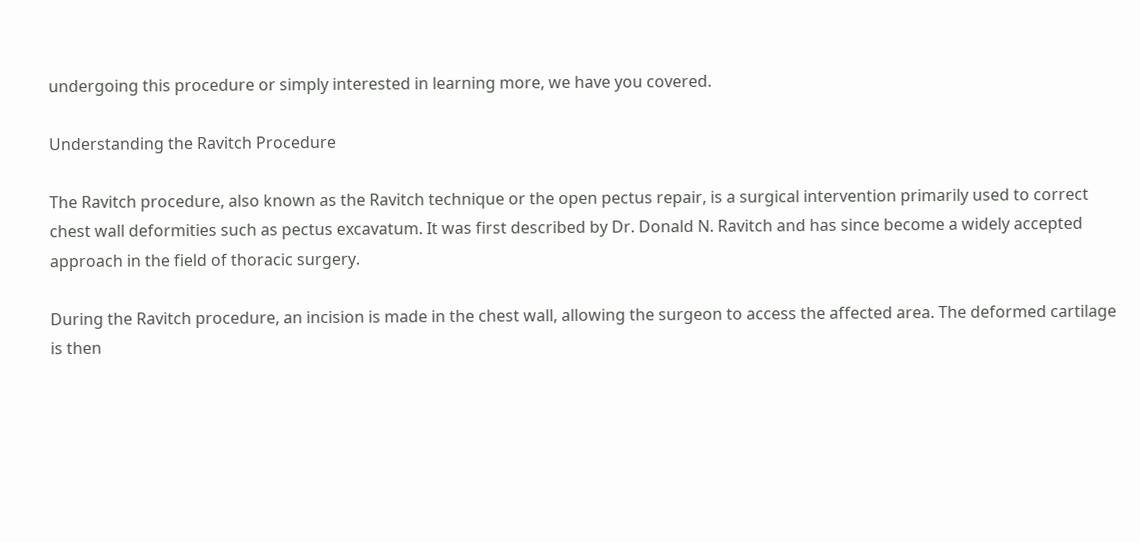undergoing this procedure or simply interested in learning more, we have you covered.

Understanding the Ravitch Procedure

The Ravitch procedure, also known as the Ravitch technique or the open pectus repair, is a surgical intervention primarily used to correct chest wall deformities such as pectus excavatum. It was first described by Dr. Donald N. Ravitch and has since become a widely accepted approach in the field of thoracic surgery.

During the Ravitch procedure, an incision is made in the chest wall, allowing the surgeon to access the affected area. The deformed cartilage is then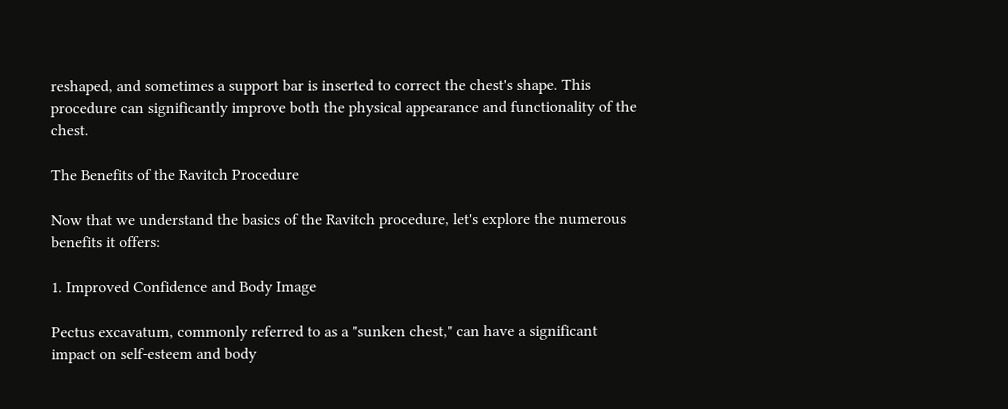reshaped, and sometimes a support bar is inserted to correct the chest's shape. This procedure can significantly improve both the physical appearance and functionality of the chest.

The Benefits of the Ravitch Procedure

Now that we understand the basics of the Ravitch procedure, let's explore the numerous benefits it offers:

1. Improved Confidence and Body Image

Pectus excavatum, commonly referred to as a "sunken chest," can have a significant impact on self-esteem and body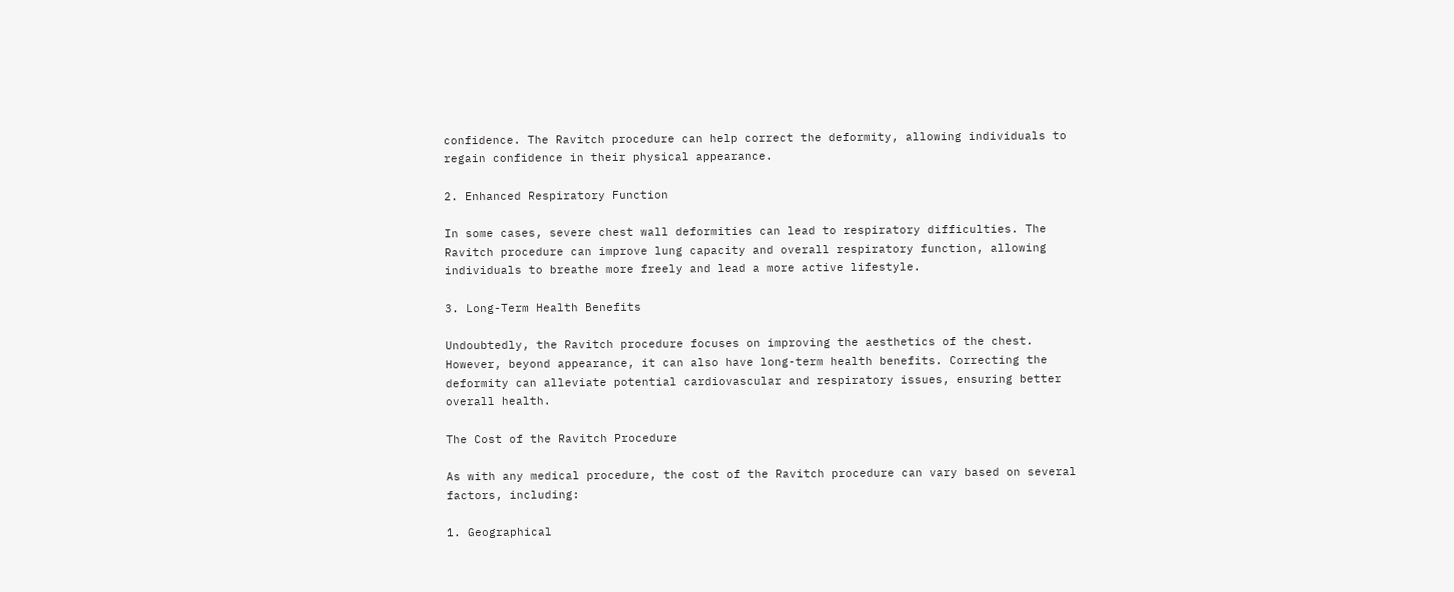confidence. The Ravitch procedure can help correct the deformity, allowing individuals to regain confidence in their physical appearance.

2. Enhanced Respiratory Function

In some cases, severe chest wall deformities can lead to respiratory difficulties. The Ravitch procedure can improve lung capacity and overall respiratory function, allowing individuals to breathe more freely and lead a more active lifestyle.

3. Long-Term Health Benefits

Undoubtedly, the Ravitch procedure focuses on improving the aesthetics of the chest. However, beyond appearance, it can also have long-term health benefits. Correcting the deformity can alleviate potential cardiovascular and respiratory issues, ensuring better overall health.

The Cost of the Ravitch Procedure

As with any medical procedure, the cost of the Ravitch procedure can vary based on several factors, including:

1. Geographical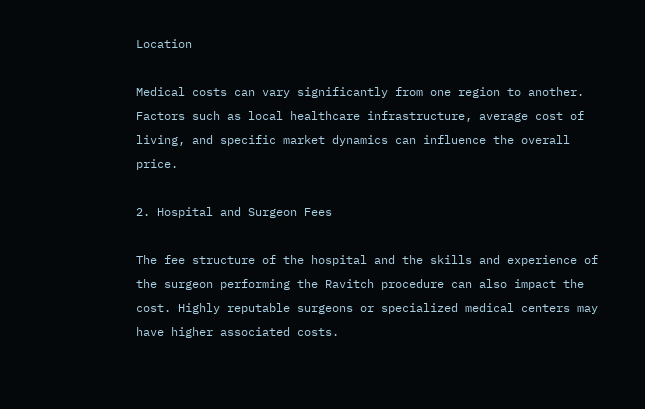Location

Medical costs can vary significantly from one region to another. Factors such as local healthcare infrastructure, average cost of living, and specific market dynamics can influence the overall price.

2. Hospital and Surgeon Fees

The fee structure of the hospital and the skills and experience of the surgeon performing the Ravitch procedure can also impact the cost. Highly reputable surgeons or specialized medical centers may have higher associated costs.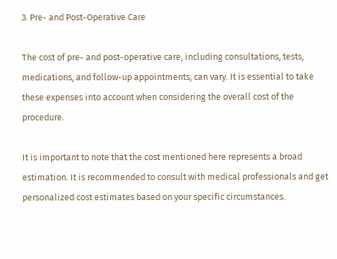3. Pre- and Post-Operative Care

The cost of pre- and post-operative care, including consultations, tests, medications, and follow-up appointments, can vary. It is essential to take these expenses into account when considering the overall cost of the procedure.

It is important to note that the cost mentioned here represents a broad estimation. It is recommended to consult with medical professionals and get personalized cost estimates based on your specific circumstances.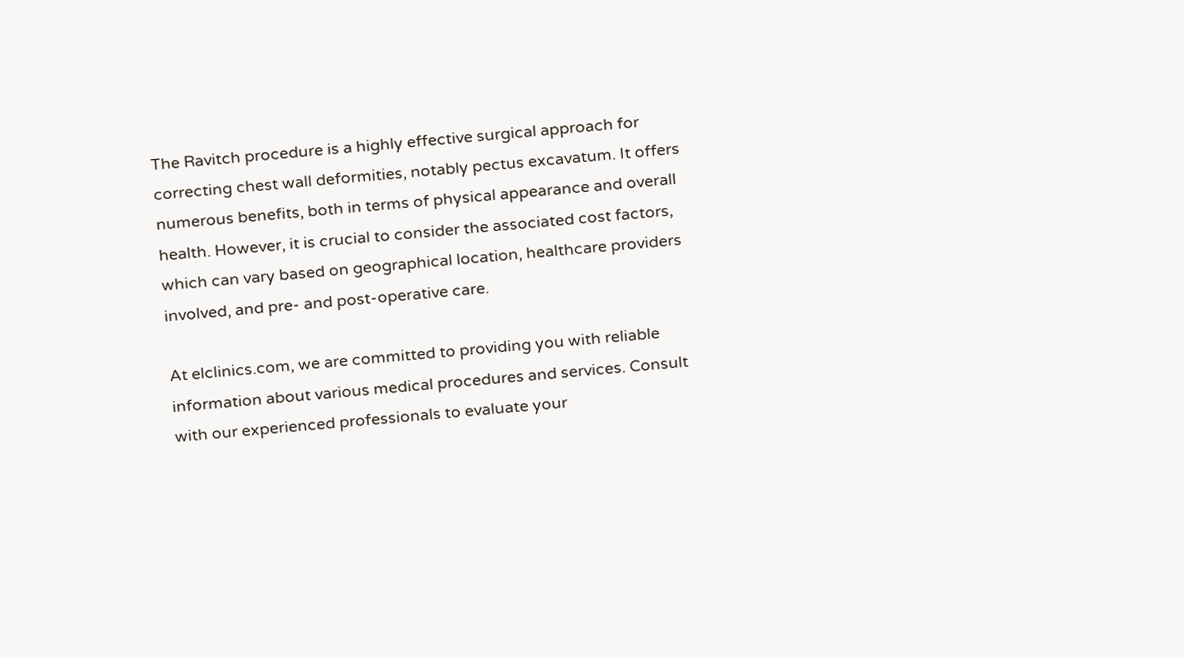The Ravitch procedure is a highly effective surgical approach for correcting chest wall deformities, notably pectus excavatum. It offers numerous benefits, both in terms of physical appearance and overall health. However, it is crucial to consider the associated cost factors, which can vary based on geographical location, healthcare providers involved, and pre- and post-operative care.

At elclinics.com, we are committed to providing you with reliable information about various medical procedures and services. Consult with our experienced professionals to evaluate your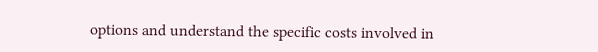options and understand the specific costs involved in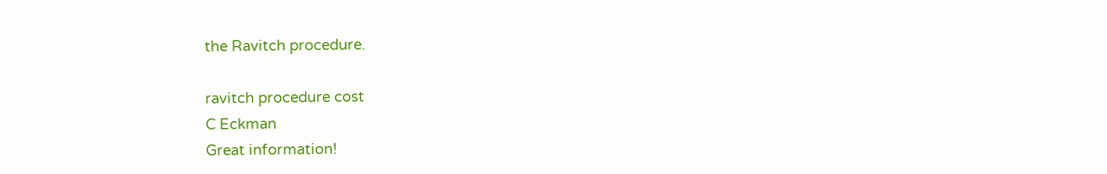the Ravitch procedure.

ravitch procedure cost
C Eckman
Great information!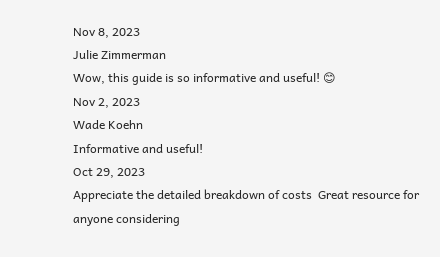Nov 8, 2023
Julie Zimmerman
Wow, this guide is so informative and useful! 😊
Nov 2, 2023
Wade Koehn
Informative and useful!
Oct 29, 2023
Appreciate the detailed breakdown of costs  Great resource for anyone considering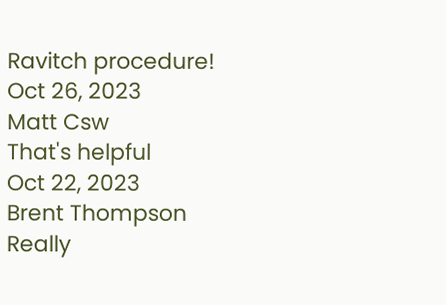Ravitch procedure!
Oct 26, 2023
Matt Csw
That's helpful
Oct 22, 2023
Brent Thompson
Really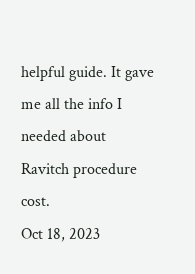helpful guide. It gave me all the info I needed about Ravitch procedure cost.
Oct 18, 2023